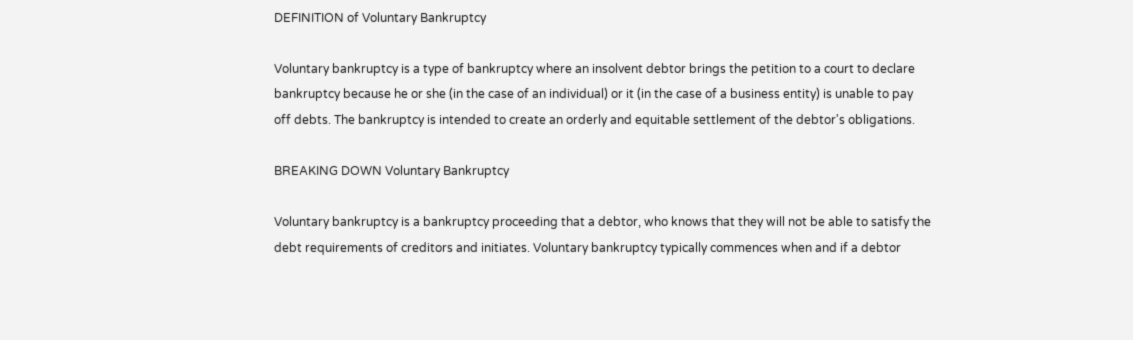DEFINITION of Voluntary Bankruptcy

Voluntary bankruptcy is a type of bankruptcy where an insolvent debtor brings the petition to a court to declare bankruptcy because he or she (in the case of an individual) or it (in the case of a business entity) is unable to pay off debts. The bankruptcy is intended to create an orderly and equitable settlement of the debtor's obligations.

BREAKING DOWN Voluntary Bankruptcy

Voluntary bankruptcy is a bankruptcy proceeding that a debtor, who knows that they will not be able to satisfy the debt requirements of creditors and initiates. Voluntary bankruptcy typically commences when and if a debtor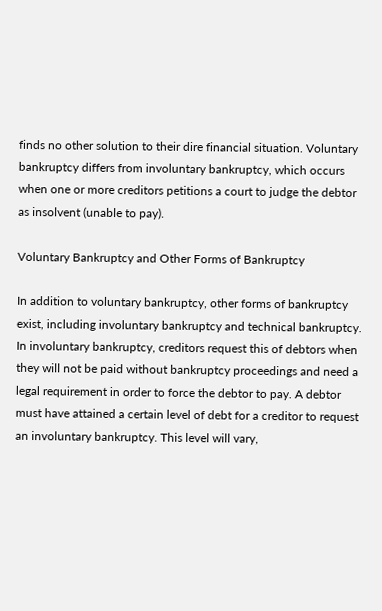finds no other solution to their dire financial situation. Voluntary bankruptcy differs from involuntary bankruptcy, which occurs when one or more creditors petitions a court to judge the debtor as insolvent (unable to pay).

Voluntary Bankruptcy and Other Forms of Bankruptcy

In addition to voluntary bankruptcy, other forms of bankruptcy exist, including involuntary bankruptcy and technical bankruptcy. In involuntary bankruptcy, creditors request this of debtors when they will not be paid without bankruptcy proceedings and need a legal requirement in order to force the debtor to pay. A debtor must have attained a certain level of debt for a creditor to request an involuntary bankruptcy. This level will vary,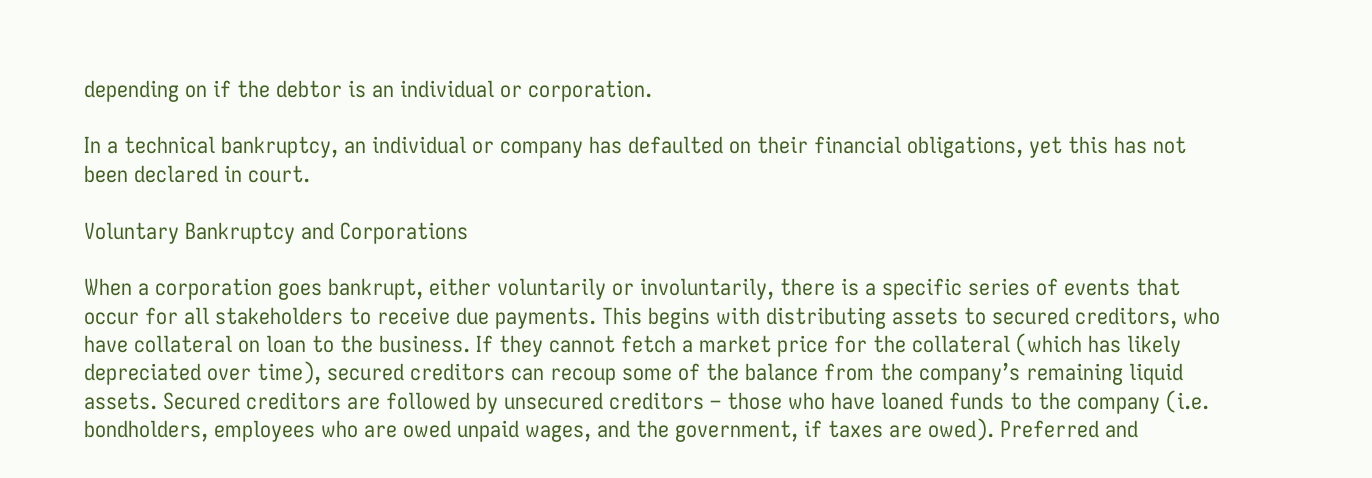depending on if the debtor is an individual or corporation.

In a technical bankruptcy, an individual or company has defaulted on their financial obligations, yet this has not been declared in court.

Voluntary Bankruptcy and Corporations

When a corporation goes bankrupt, either voluntarily or involuntarily, there is a specific series of events that occur for all stakeholders to receive due payments. This begins with distributing assets to secured creditors, who have collateral on loan to the business. If they cannot fetch a market price for the collateral (which has likely depreciated over time), secured creditors can recoup some of the balance from the company’s remaining liquid assets. Secured creditors are followed by unsecured creditors – those who have loaned funds to the company (i.e. bondholders, employees who are owed unpaid wages, and the government, if taxes are owed). Preferred and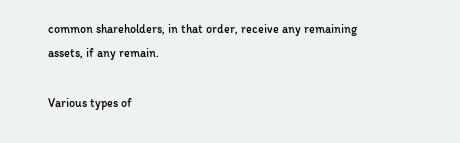common shareholders, in that order, receive any remaining assets, if any remain.

Various types of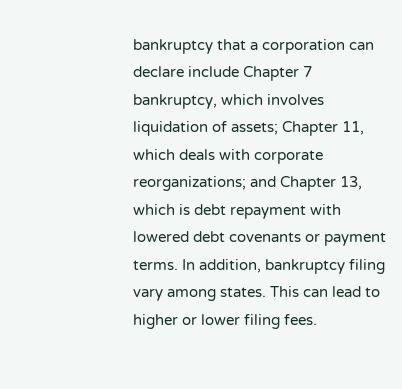bankruptcy that a corporation can declare include Chapter 7 bankruptcy, which involves liquidation of assets; Chapter 11, which deals with corporate reorganizations; and Chapter 13, which is debt repayment with lowered debt covenants or payment terms. In addition, bankruptcy filing vary among states. This can lead to higher or lower filing fees.